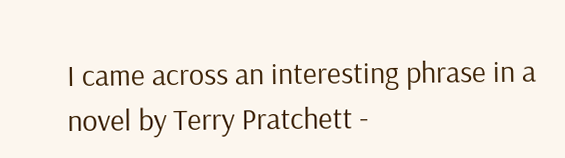I came across an interesting phrase in a novel by Terry Pratchett -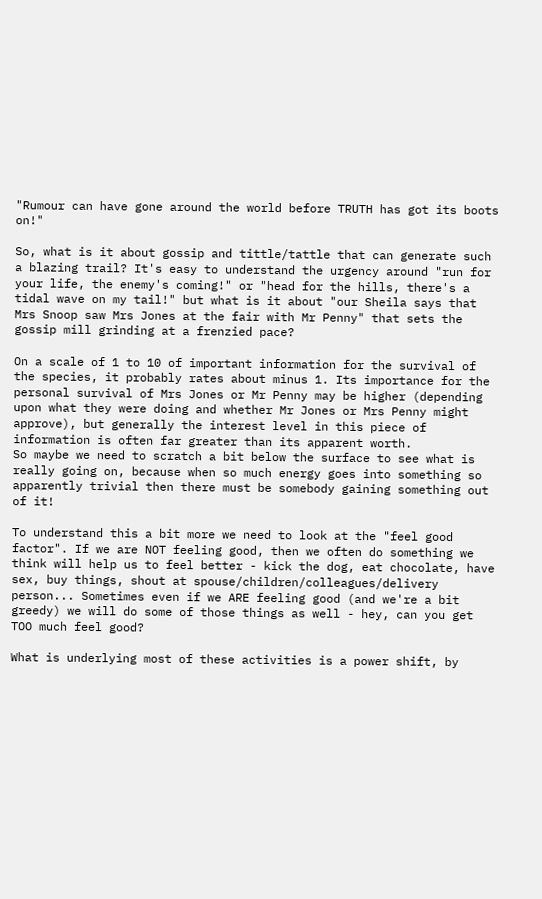"Rumour can have gone around the world before TRUTH has got its boots on!"

So, what is it about gossip and tittle/tattle that can generate such a blazing trail? It's easy to understand the urgency around "run for your life, the enemy's coming!" or "head for the hills, there's a tidal wave on my tail!" but what is it about "our Sheila says that Mrs Snoop saw Mrs Jones at the fair with Mr Penny" that sets the gossip mill grinding at a frenzied pace?

On a scale of 1 to 10 of important information for the survival of the species, it probably rates about minus 1. Its importance for the personal survival of Mrs Jones or Mr Penny may be higher (depending upon what they were doing and whether Mr Jones or Mrs Penny might approve), but generally the interest level in this piece of information is often far greater than its apparent worth.
So maybe we need to scratch a bit below the surface to see what is really going on, because when so much energy goes into something so apparently trivial then there must be somebody gaining something out of it!

To understand this a bit more we need to look at the "feel good factor". If we are NOT feeling good, then we often do something we think will help us to feel better - kick the dog, eat chocolate, have sex, buy things, shout at spouse/children/colleagues/delivery person... Sometimes even if we ARE feeling good (and we're a bit greedy) we will do some of those things as well - hey, can you get TOO much feel good?

What is underlying most of these activities is a power shift, by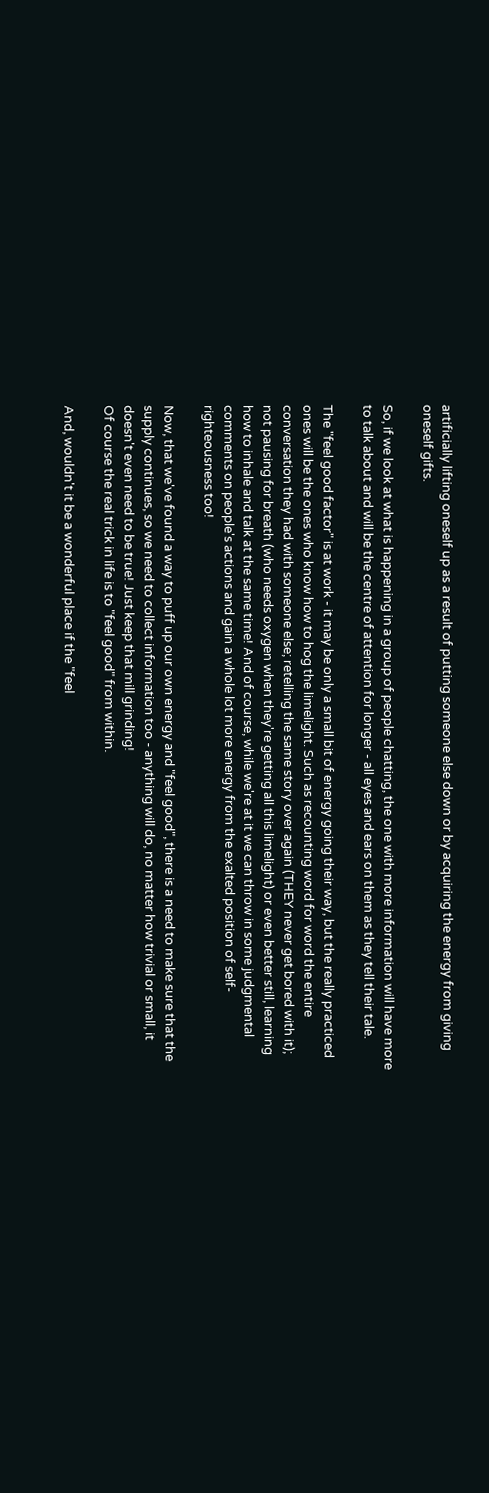artificially lifting oneself up as a result of putting someone else down or by acquiring the energy from giving oneself gifts.

So, if we look at what is happening in a group of people chatting, the one with more information will have more to talk about and will be the centre of attention for longer - all eyes and ears on them as they tell their tale.

The "feel good factor" is at work - it may be only a small bit of energy going their way, but the really practiced ones will be the ones who know how to hog the limelight. Such as recounting word for word the entire conversation they had with someone else; retelling the same story over again (THEY never get bored with it); not pausing for breath (who needs oxygen when they're getting all this limelight) or even better still, learning how to inhale and talk at the same time! And of course, while we're at it we can throw in some judgmental comments on people's actions and gain a whole lot more energy from the exalted position of self-righteousness too!

Now, that we've found a way to puff up our own energy and "feel good", there is a need to make sure that the supply continues, so we need to collect information too - anything will do, no matter how trivial or small, it doesn't even need to be true! Just keep that mill grinding!
Of course the real trick in life is to "feel good" from within.

And, wouldn't it be a wonderful place if the "feel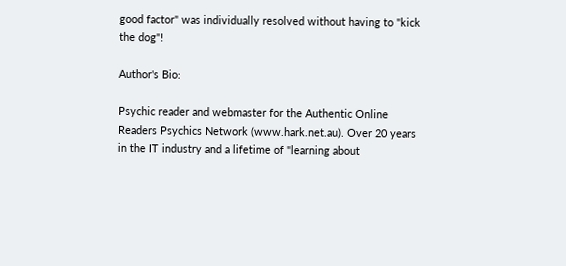good factor" was individually resolved without having to "kick the dog"!

Author's Bio:

Psychic reader and webmaster for the Authentic Online Readers Psychics Network (www.hark.net.au). Over 20 years in the IT industry and a lifetime of "learning about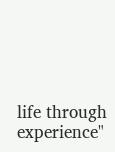life through experience"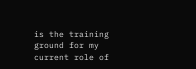is the training ground for my current role of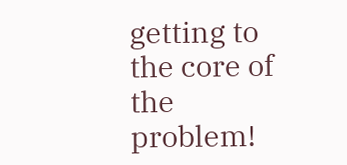getting to the core of the problem!